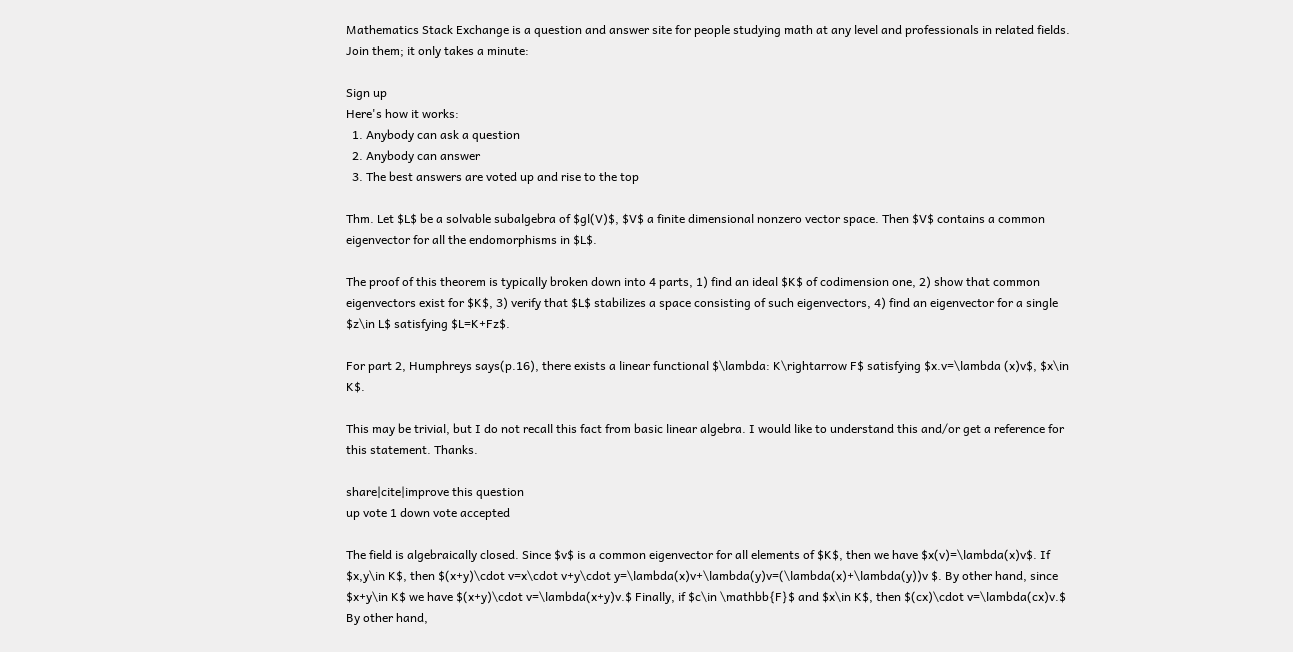Mathematics Stack Exchange is a question and answer site for people studying math at any level and professionals in related fields. Join them; it only takes a minute:

Sign up
Here's how it works:
  1. Anybody can ask a question
  2. Anybody can answer
  3. The best answers are voted up and rise to the top

Thm. Let $L$ be a solvable subalgebra of $gl(V)$, $V$ a finite dimensional nonzero vector space. Then $V$ contains a common eigenvector for all the endomorphisms in $L$.

The proof of this theorem is typically broken down into 4 parts, 1) find an ideal $K$ of codimension one, 2) show that common eigenvectors exist for $K$, 3) verify that $L$ stabilizes a space consisting of such eigenvectors, 4) find an eigenvector for a single $z\in L$ satisfying $L=K+Fz$.

For part 2, Humphreys says(p.16), there exists a linear functional $\lambda: K\rightarrow F$ satisfying $x.v=\lambda (x)v$, $x\in K$.

This may be trivial, but I do not recall this fact from basic linear algebra. I would like to understand this and/or get a reference for this statement. Thanks.

share|cite|improve this question
up vote 1 down vote accepted

The field is algebraically closed. Since $v$ is a common eigenvector for all elements of $K$, then we have $x(v)=\lambda(x)v$. If $x,y\in K$, then $(x+y)\cdot v=x\cdot v+y\cdot y=\lambda(x)v+\lambda(y)v=(\lambda(x)+\lambda(y))v $. By other hand, since $x+y\in K$ we have $(x+y)\cdot v=\lambda(x+y)v.$ Finally, if $c\in \mathbb{F}$ and $x\in K$, then $(cx)\cdot v=\lambda(cx)v.$ By other hand,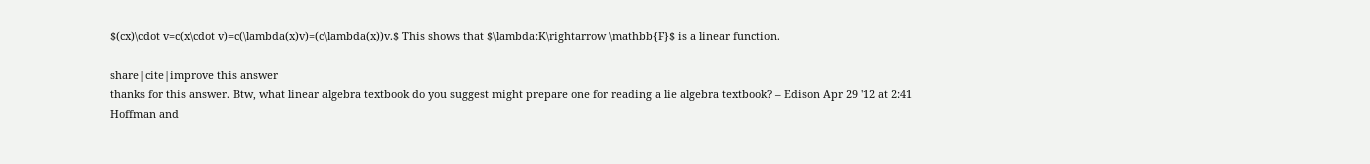$(cx)\cdot v=c(x\cdot v)=c(\lambda(x)v)=(c\lambda(x))v.$ This shows that $\lambda:K\rightarrow \mathbb{F}$ is a linear function.

share|cite|improve this answer
thanks for this answer. Btw, what linear algebra textbook do you suggest might prepare one for reading a lie algebra textbook? – Edison Apr 29 '12 at 2:41
Hoffman and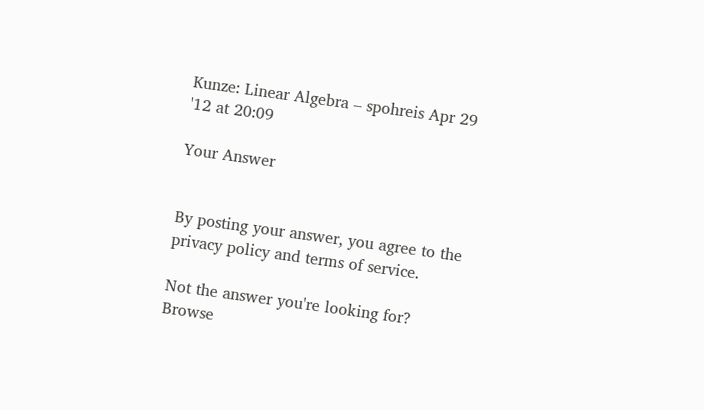Kunze: Linear Algebra – spohreis Apr 29 '12 at 20:09

Your Answer


By posting your answer, you agree to the privacy policy and terms of service.

Not the answer you're looking for? Browse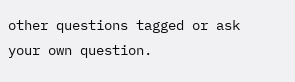other questions tagged or ask your own question.